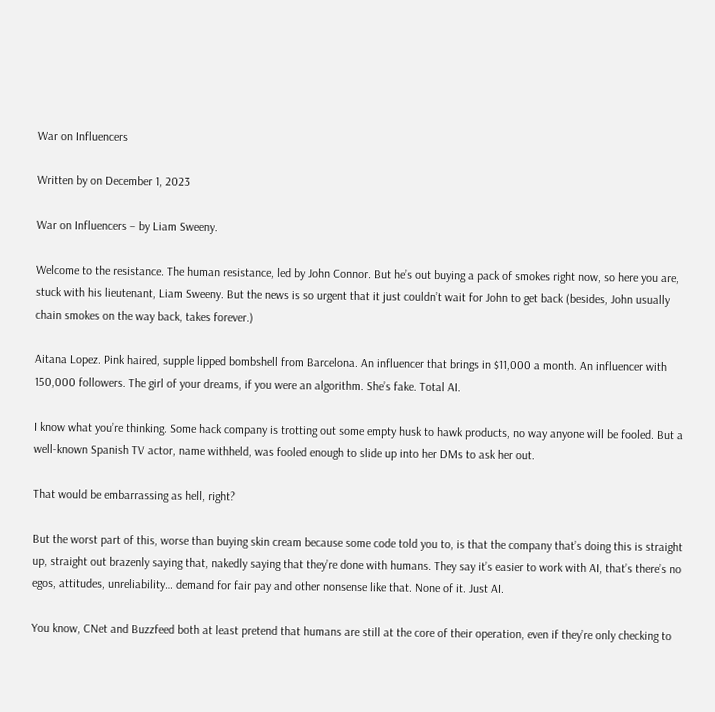War on Influencers

Written by on December 1, 2023

War on Influencers – by Liam Sweeny.

Welcome to the resistance. The human resistance, led by John Connor. But he’s out buying a pack of smokes right now, so here you are, stuck with his lieutenant, Liam Sweeny. But the news is so urgent that it just couldn’t wait for John to get back (besides, John usually chain smokes on the way back, takes forever.)

Aitana Lopez. Pink haired, supple lipped bombshell from Barcelona. An influencer that brings in $11,000 a month. An influencer with 150,000 followers. The girl of your dreams, if you were an algorithm. She’s fake. Total AI.

I know what you’re thinking. Some hack company is trotting out some empty husk to hawk products, no way anyone will be fooled. But a well-known Spanish TV actor, name withheld, was fooled enough to slide up into her DMs to ask her out.

That would be embarrassing as hell, right?

But the worst part of this, worse than buying skin cream because some code told you to, is that the company that’s doing this is straight up, straight out brazenly saying that, nakedly saying that they’re done with humans. They say it’s easier to work with AI, that’s there’s no egos, attitudes, unreliability… demand for fair pay and other nonsense like that. None of it. Just AI.

You know, CNet and Buzzfeed both at least pretend that humans are still at the core of their operation, even if they’re only checking to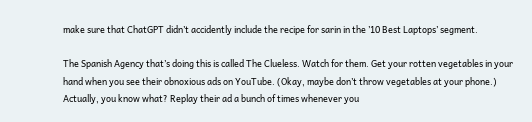make sure that ChatGPT didn’t accidently include the recipe for sarin in the ’10 Best Laptops’ segment.

The Spanish Agency that’s doing this is called The Clueless. Watch for them. Get your rotten vegetables in your hand when you see their obnoxious ads on YouTube. (Okay, maybe don’t throw vegetables at your phone.)  Actually, you know what? Replay their ad a bunch of times whenever you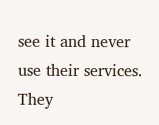see it and never use their services. They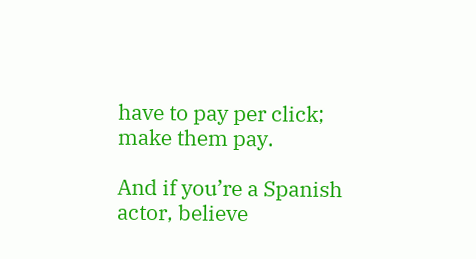have to pay per click; make them pay.

And if you’re a Spanish actor, believe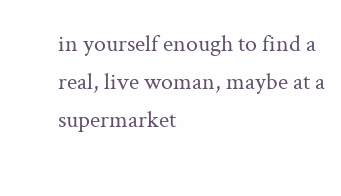in yourself enough to find a real, live woman, maybe at a supermarket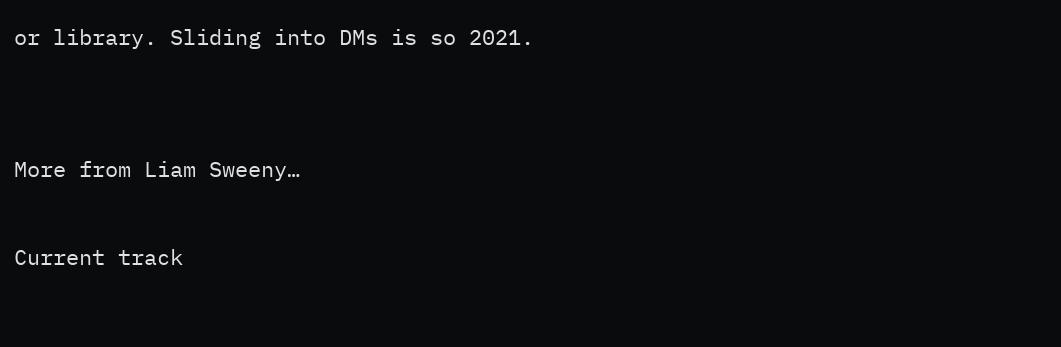or library. Sliding into DMs is so 2021.


More from Liam Sweeny…

Current track